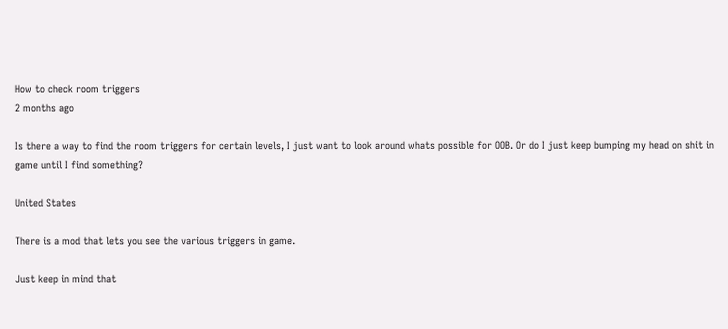How to check room triggers
2 months ago

Is there a way to find the room triggers for certain levels, I just want to look around whats possible for OOB. Or do I just keep bumping my head on shit in game until I find something?

United States

There is a mod that lets you see the various triggers in game.

Just keep in mind that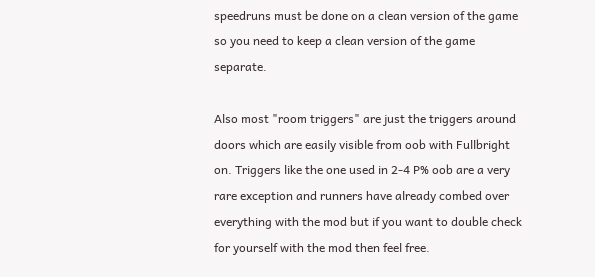speedruns must be done on a clean version of the game so you need to keep a clean version of the game separate.

Also most "room triggers" are just the triggers around doors which are easily visible from oob with Fullbright on. Triggers like the one used in 2-4 P% oob are a very rare exception and runners have already combed over everything with the mod but if you want to double check for yourself with the mod then feel free.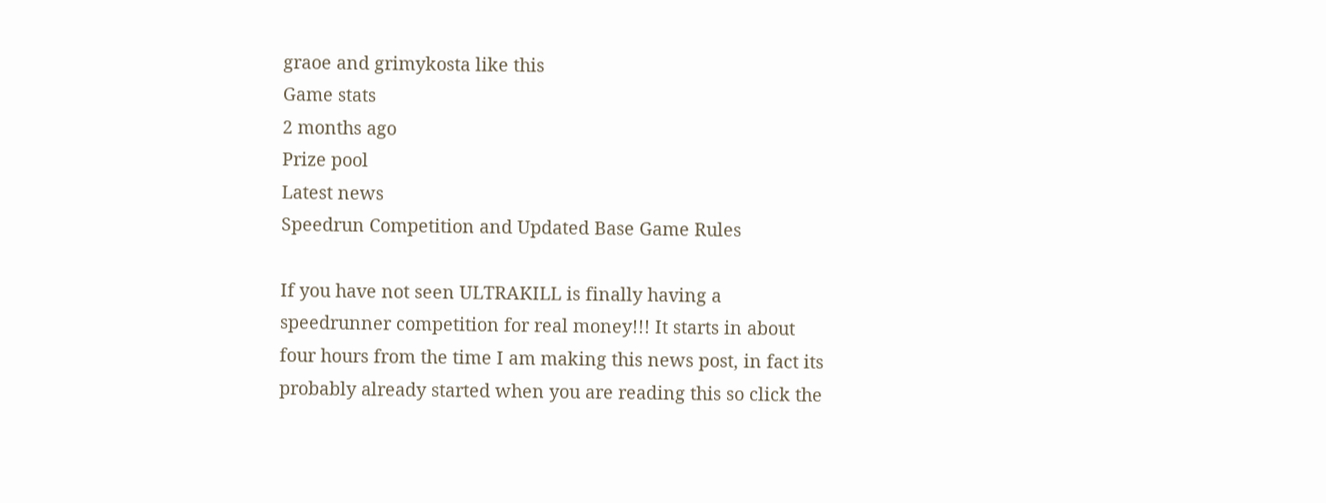graoe and grimykosta like this
Game stats
2 months ago
Prize pool
Latest news
Speedrun Competition and Updated Base Game Rules

If you have not seen ULTRAKILL is finally having a speedrunner competition for real money!!! It starts in about four hours from the time I am making this news post, in fact its probably already started when you are reading this so click the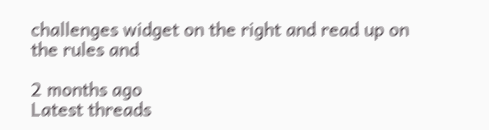challenges widget on the right and read up on the rules and

2 months ago
Latest threads